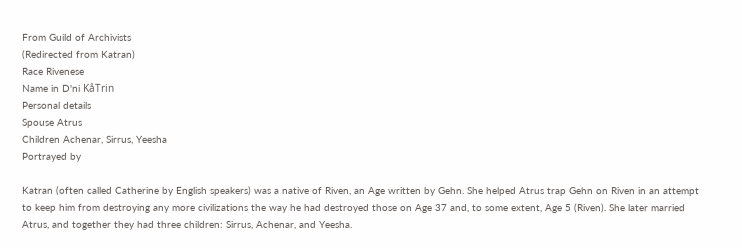From Guild of Archivists
(Redirected from Katran)
Race Rivenese
Name in D'ni KåTrin
Personal details
Spouse Atrus
Children Achenar, Sirrus, Yeesha
Portrayed by

Katran (often called Catherine by English speakers) was a native of Riven, an Age written by Gehn. She helped Atrus trap Gehn on Riven in an attempt to keep him from destroying any more civilizations the way he had destroyed those on Age 37 and, to some extent, Age 5 (Riven). She later married Atrus, and together they had three children: Sirrus, Achenar, and Yeesha.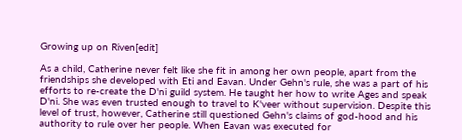Growing up on Riven[edit]

As a child, Catherine never felt like she fit in among her own people, apart from the friendships she developed with Eti and Eavan. Under Gehn's rule, she was a part of his efforts to re-create the D'ni guild system. He taught her how to write Ages and speak D'ni. She was even trusted enough to travel to K'veer without supervision. Despite this level of trust, however, Catherine still questioned Gehn's claims of god-hood and his authority to rule over her people. When Eavan was executed for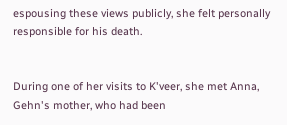espousing these views publicly, she felt personally responsible for his death.


During one of her visits to K'veer, she met Anna, Gehn's mother, who had been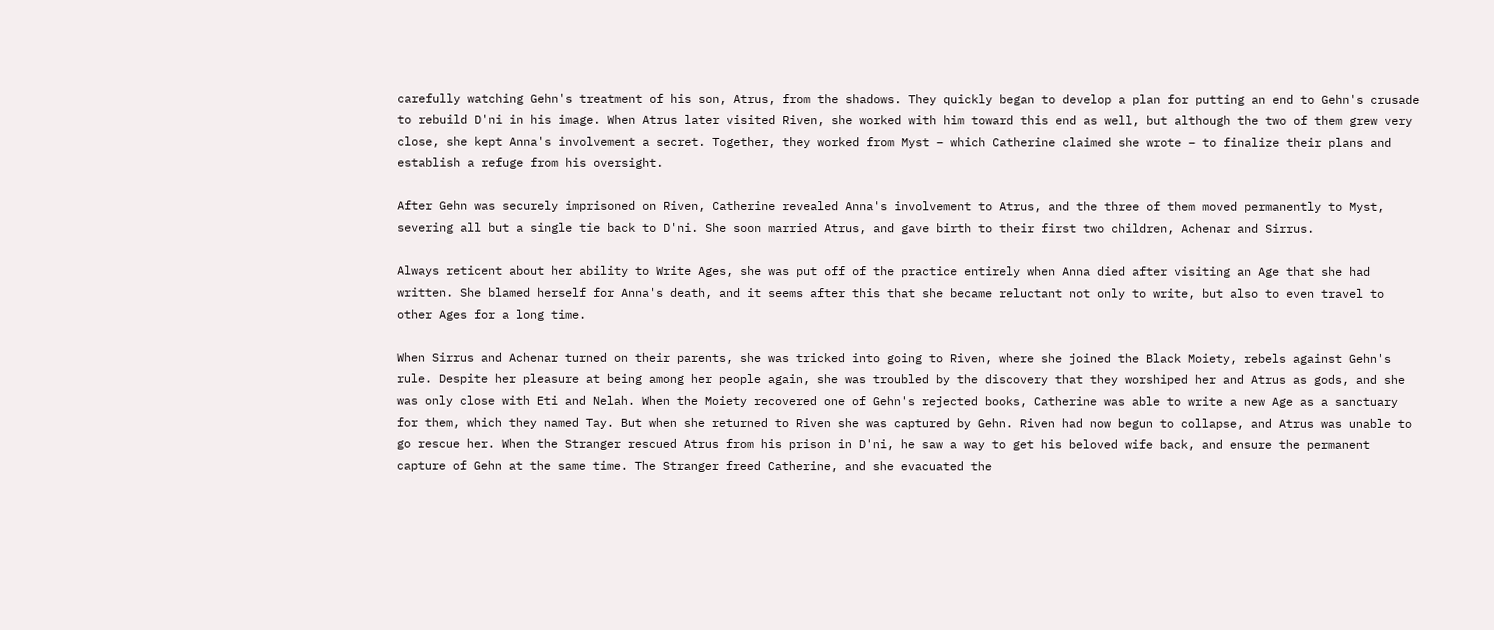carefully watching Gehn's treatment of his son, Atrus, from the shadows. They quickly began to develop a plan for putting an end to Gehn's crusade to rebuild D'ni in his image. When Atrus later visited Riven, she worked with him toward this end as well, but although the two of them grew very close, she kept Anna's involvement a secret. Together, they worked from Myst – which Catherine claimed she wrote – to finalize their plans and establish a refuge from his oversight.

After Gehn was securely imprisoned on Riven, Catherine revealed Anna's involvement to Atrus, and the three of them moved permanently to Myst, severing all but a single tie back to D'ni. She soon married Atrus, and gave birth to their first two children, Achenar and Sirrus.

Always reticent about her ability to Write Ages, she was put off of the practice entirely when Anna died after visiting an Age that she had written. She blamed herself for Anna's death, and it seems after this that she became reluctant not only to write, but also to even travel to other Ages for a long time.

When Sirrus and Achenar turned on their parents, she was tricked into going to Riven, where she joined the Black Moiety, rebels against Gehn's rule. Despite her pleasure at being among her people again, she was troubled by the discovery that they worshiped her and Atrus as gods, and she was only close with Eti and Nelah. When the Moiety recovered one of Gehn's rejected books, Catherine was able to write a new Age as a sanctuary for them, which they named Tay. But when she returned to Riven she was captured by Gehn. Riven had now begun to collapse, and Atrus was unable to go rescue her. When the Stranger rescued Atrus from his prison in D'ni, he saw a way to get his beloved wife back, and ensure the permanent capture of Gehn at the same time. The Stranger freed Catherine, and she evacuated the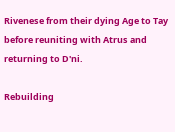Rivenese from their dying Age to Tay before reuniting with Atrus and returning to D'ni.

Rebuilding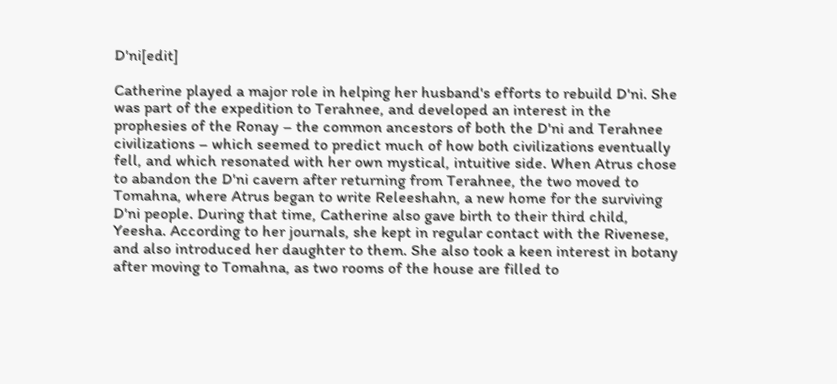D'ni[edit]

Catherine played a major role in helping her husband's efforts to rebuild D'ni. She was part of the expedition to Terahnee, and developed an interest in the prophesies of the Ronay – the common ancestors of both the D'ni and Terahnee civilizations – which seemed to predict much of how both civilizations eventually fell, and which resonated with her own mystical, intuitive side. When Atrus chose to abandon the D'ni cavern after returning from Terahnee, the two moved to Tomahna, where Atrus began to write Releeshahn, a new home for the surviving D'ni people. During that time, Catherine also gave birth to their third child, Yeesha. According to her journals, she kept in regular contact with the Rivenese, and also introduced her daughter to them. She also took a keen interest in botany after moving to Tomahna, as two rooms of the house are filled to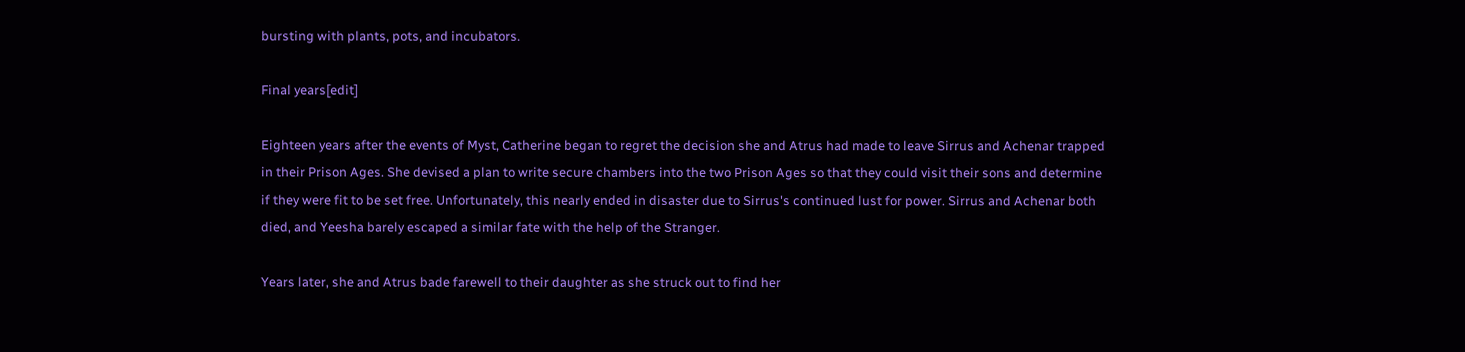bursting with plants, pots, and incubators.

Final years[edit]

Eighteen years after the events of Myst, Catherine began to regret the decision she and Atrus had made to leave Sirrus and Achenar trapped in their Prison Ages. She devised a plan to write secure chambers into the two Prison Ages so that they could visit their sons and determine if they were fit to be set free. Unfortunately, this nearly ended in disaster due to Sirrus's continued lust for power. Sirrus and Achenar both died, and Yeesha barely escaped a similar fate with the help of the Stranger.

Years later, she and Atrus bade farewell to their daughter as she struck out to find her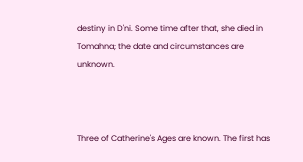destiny in D'ni. Some time after that, she died in Tomahna; the date and circumstances are unknown.



Three of Catherine's Ages are known. The first has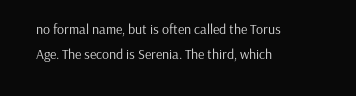no formal name, but is often called the Torus Age. The second is Serenia. The third, which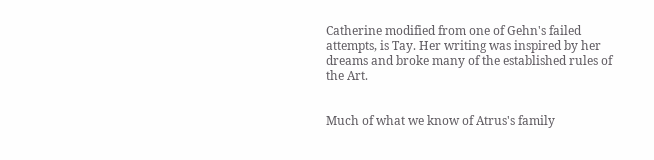Catherine modified from one of Gehn's failed attempts, is Tay. Her writing was inspired by her dreams and broke many of the established rules of the Art.


Much of what we know of Atrus's family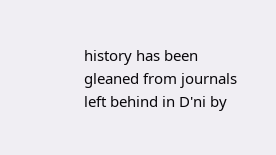history has been gleaned from journals left behind in D'ni by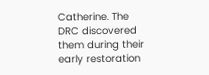Catherine. The DRC discovered them during their early restoration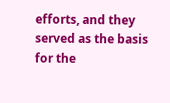efforts, and they served as the basis for the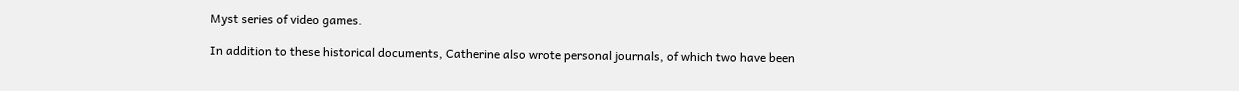Myst series of video games.

In addition to these historical documents, Catherine also wrote personal journals, of which two have been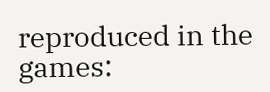reproduced in the games: